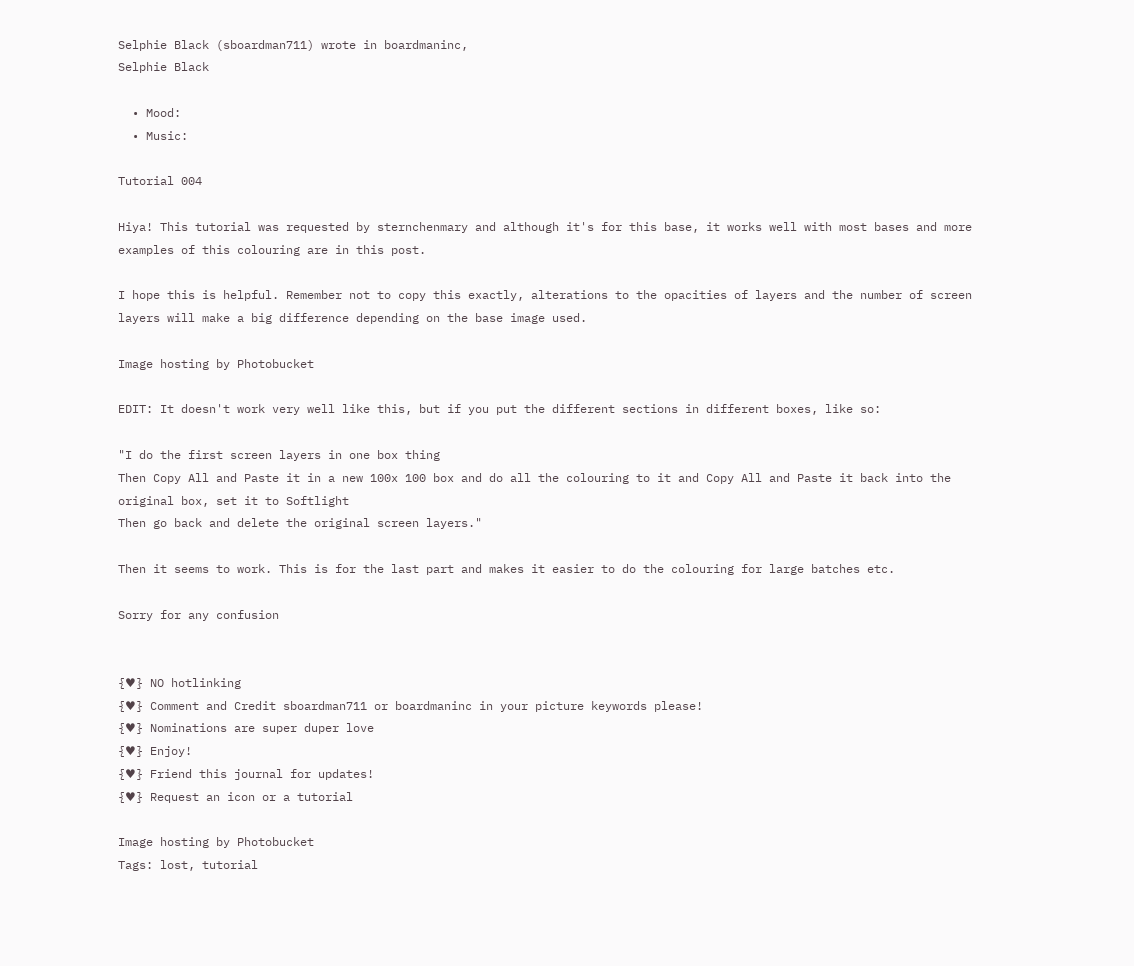Selphie Black (sboardman711) wrote in boardmaninc,
Selphie Black

  • Mood:
  • Music:

Tutorial 004

Hiya! This tutorial was requested by sternchenmary and although it's for this base, it works well with most bases and more examples of this colouring are in this post.

I hope this is helpful. Remember not to copy this exactly, alterations to the opacities of layers and the number of screen layers will make a big difference depending on the base image used.

Image hosting by Photobucket

EDIT: It doesn't work very well like this, but if you put the different sections in different boxes, like so:

"I do the first screen layers in one box thing
Then Copy All and Paste it in a new 100x 100 box and do all the colouring to it and Copy All and Paste it back into the original box, set it to Softlight
Then go back and delete the original screen layers."

Then it seems to work. This is for the last part and makes it easier to do the colouring for large batches etc.

Sorry for any confusion


{♥} NO hotlinking
{♥} Comment and Credit sboardman711 or boardmaninc in your picture keywords please!
{♥} Nominations are super duper love
{♥} Enjoy!
{♥} Friend this journal for updates!
{♥} Request an icon or a tutorial

Image hosting by Photobucket
Tags: lost, tutorial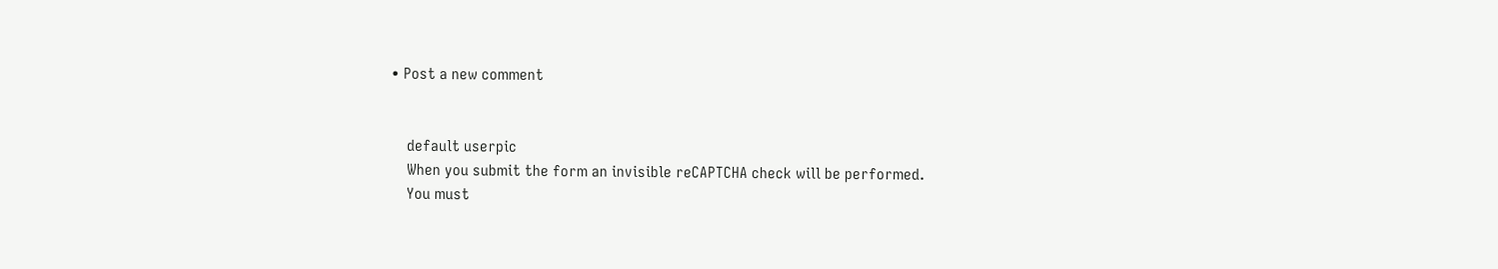• Post a new comment


    default userpic
    When you submit the form an invisible reCAPTCHA check will be performed.
    You must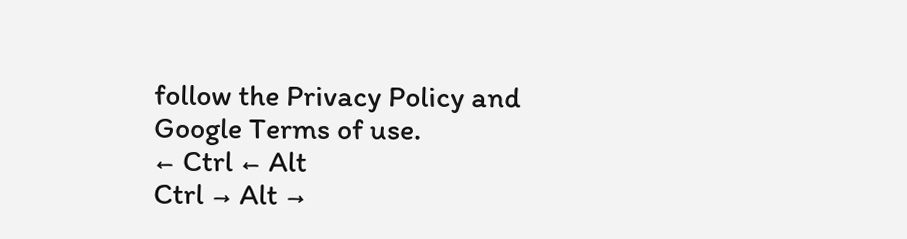follow the Privacy Policy and Google Terms of use.
← Ctrl ← Alt
Ctrl → Alt →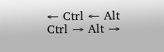← Ctrl ← Alt
Ctrl → Alt →